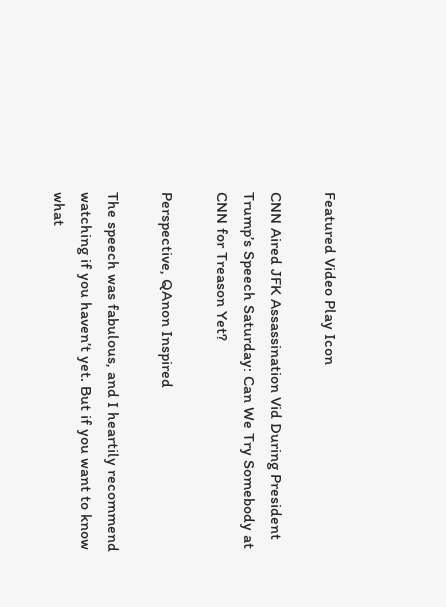Featured Video Play Icon

CNN Aired JFK Assassination Vid During President Trump’s Speech Saturday: Can We Try Somebody at CNN for Treason Yet?

Perspective, QAnon Inspired

The speech was fabulous, and I heartily recommend watching if you haven’t yet. But if you want to know what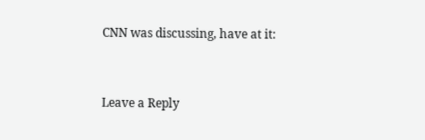CNN was discussing, have at it:


Leave a Reply